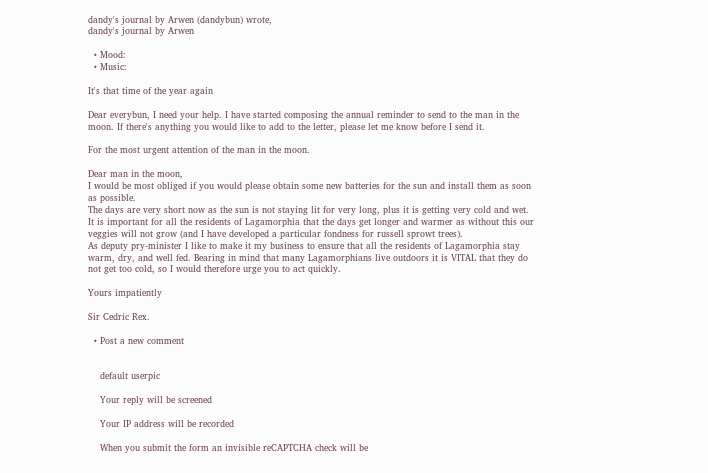dandy's journal by Arwen (dandybun) wrote,
dandy's journal by Arwen

  • Mood:
  • Music:

It's that time of the year again

Dear everybun, I need your help. I have started composing the annual reminder to send to the man in the moon. If there's anything you would like to add to the letter, please let me know before I send it.

For the most urgent attention of the man in the moon.

Dear man in the moon,
I would be most obliged if you would please obtain some new batteries for the sun and install them as soon as possible.
The days are very short now as the sun is not staying lit for very long, plus it is getting very cold and wet. It is important for all the residents of Lagamorphia that the days get longer and warmer as without this our veggies will not grow (and I have developed a particular fondness for russell sprowt trees).
As deputy pry-minister I like to make it my business to ensure that all the residents of Lagamorphia stay warm, dry, and well fed. Bearing in mind that many Lagamorphians live outdoors it is VITAL that they do not get too cold, so I would therefore urge you to act quickly.

Yours impatiently

Sir Cedric Rex.

  • Post a new comment


    default userpic

    Your reply will be screened

    Your IP address will be recorded

    When you submit the form an invisible reCAPTCHA check will be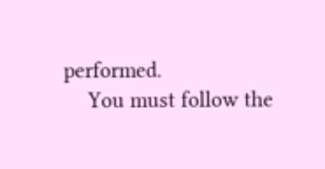performed.
    You must follow the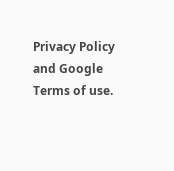Privacy Policy and Google Terms of use.